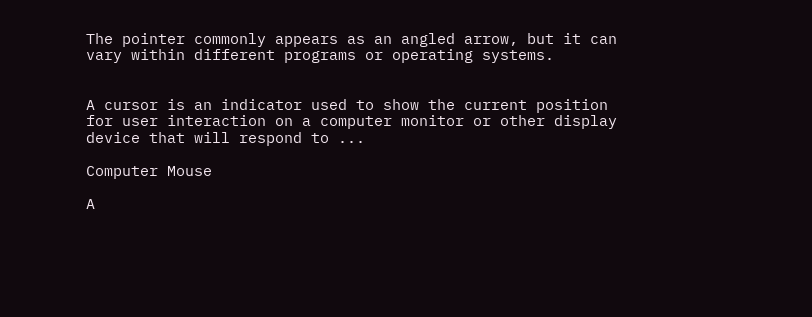The pointer commonly appears as an angled arrow, but it can vary within different programs or operating systems.


A cursor is an indicator used to show the current position for user interaction on a computer monitor or other display device that will respond to ...

Computer Mouse

A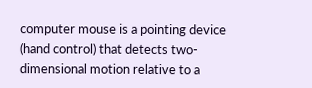computer mouse is a pointing device (hand control) that detects two-dimensional motion relative to a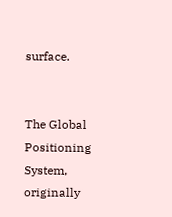surface.


The Global Positioning System, originally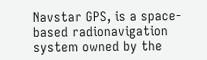Navstar GPS, is a space-based radionavigation system owned by the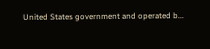United States government and operated b...